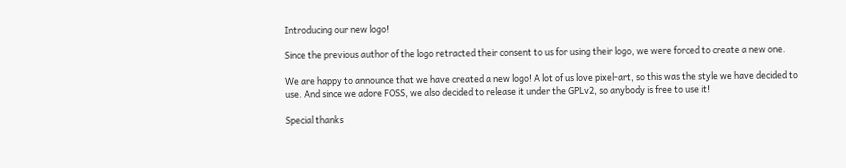Introducing our new logo!

Since the previous author of the logo retracted their consent to us for using their logo, we were forced to create a new one.

We are happy to announce that we have created a new logo! A lot of us love pixel-art, so this was the style we have decided to use. And since we adore FOSS, we also decided to release it under the GPLv2, so anybody is free to use it!

Special thanks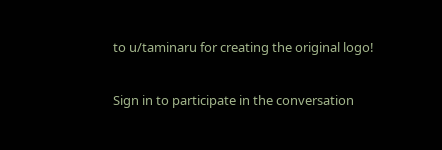to u/taminaru for creating the original logo!

Sign in to participate in the conversation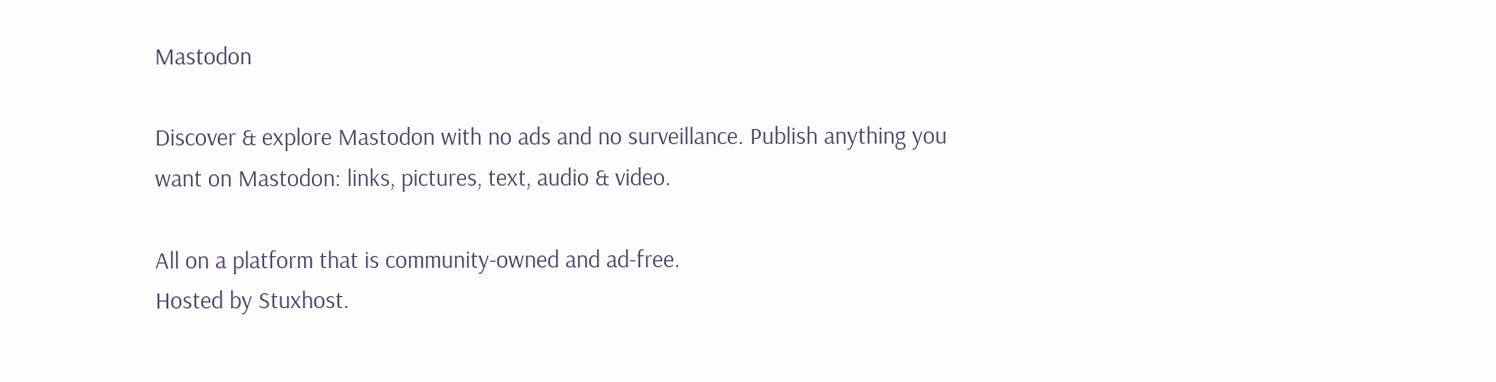Mastodon

Discover & explore Mastodon with no ads and no surveillance. Publish anything you want on Mastodon: links, pictures, text, audio & video.

All on a platform that is community-owned and ad-free.
Hosted by Stuxhost.